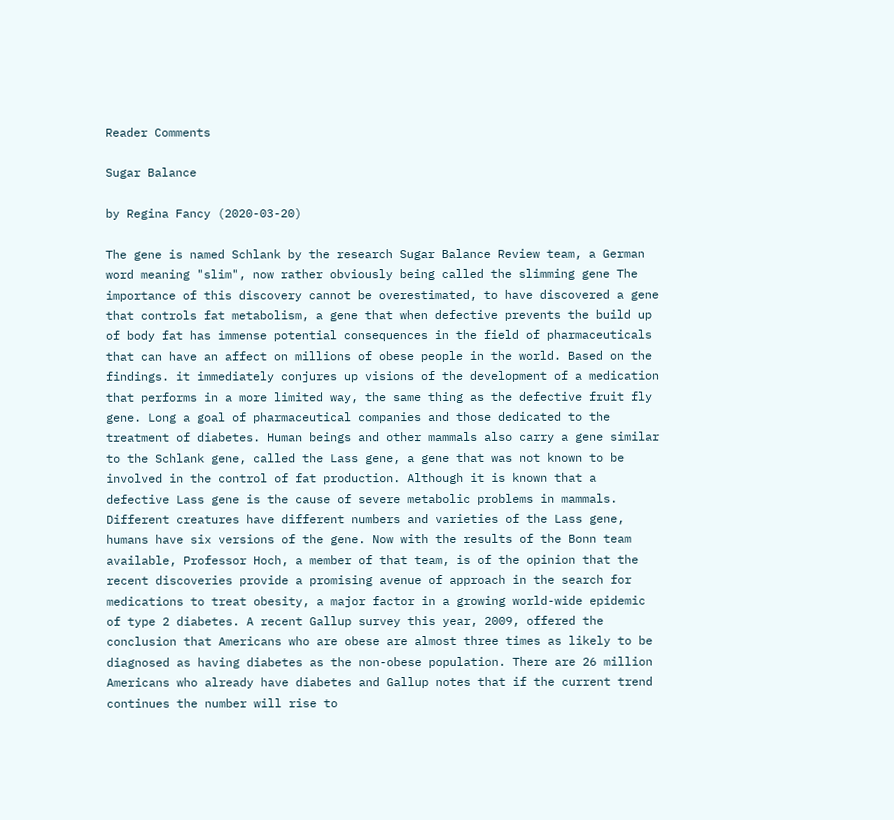Reader Comments

Sugar Balance

by Regina Fancy (2020-03-20)

The gene is named Schlank by the research Sugar Balance Review team, a German word meaning "slim", now rather obviously being called the slimming gene The importance of this discovery cannot be overestimated, to have discovered a gene that controls fat metabolism, a gene that when defective prevents the build up of body fat has immense potential consequences in the field of pharmaceuticals that can have an affect on millions of obese people in the world. Based on the findings. it immediately conjures up visions of the development of a medication that performs in a more limited way, the same thing as the defective fruit fly gene. Long a goal of pharmaceutical companies and those dedicated to the treatment of diabetes. Human beings and other mammals also carry a gene similar to the Schlank gene, called the Lass gene, a gene that was not known to be involved in the control of fat production. Although it is known that a defective Lass gene is the cause of severe metabolic problems in mammals. Different creatures have different numbers and varieties of the Lass gene, humans have six versions of the gene. Now with the results of the Bonn team available, Professor Hoch, a member of that team, is of the opinion that the recent discoveries provide a promising avenue of approach in the search for medications to treat obesity, a major factor in a growing world-wide epidemic of type 2 diabetes. A recent Gallup survey this year, 2009, offered the conclusion that Americans who are obese are almost three times as likely to be diagnosed as having diabetes as the non-obese population. There are 26 million Americans who already have diabetes and Gallup notes that if the current trend continues the number will rise to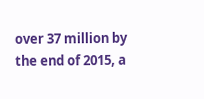over 37 million by the end of 2015, a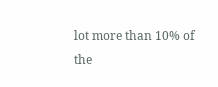lot more than 10% of the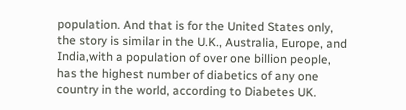population. And that is for the United States only, the story is similar in the U.K., Australia, Europe, and India,with a population of over one billion people, has the highest number of diabetics of any one country in the world, according to Diabetes UK.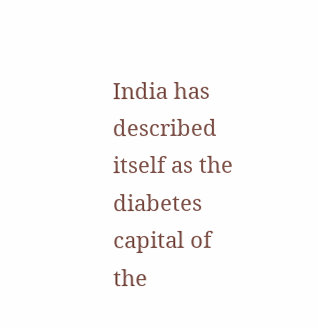India has described itself as the diabetes capital of the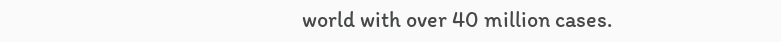world with over 40 million cases.